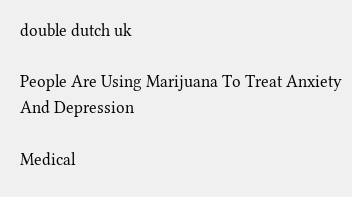double dutch uk

People Are Using Marijuana To Treat Anxiety And Depression

Medical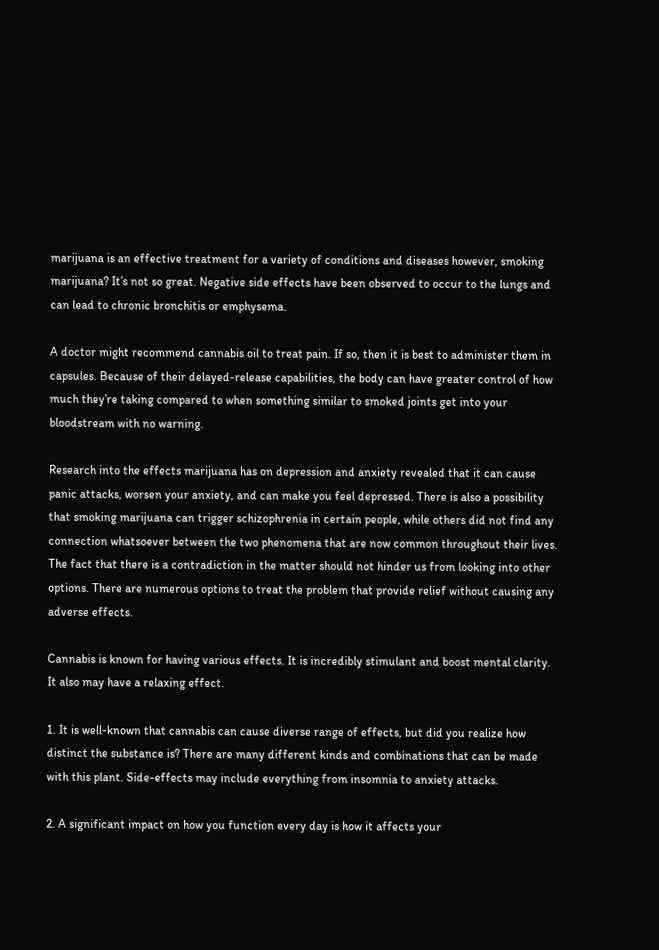marijuana is an effective treatment for a variety of conditions and diseases however, smoking marijuana? It’s not so great. Negative side effects have been observed to occur to the lungs and can lead to chronic bronchitis or emphysema.

A doctor might recommend cannabis oil to treat pain. If so, then it is best to administer them in capsules. Because of their delayed-release capabilities, the body can have greater control of how much they’re taking compared to when something similar to smoked joints get into your bloodstream with no warning.

Research into the effects marijuana has on depression and anxiety revealed that it can cause panic attacks, worsen your anxiety, and can make you feel depressed. There is also a possibility that smoking marijuana can trigger schizophrenia in certain people, while others did not find any connection whatsoever between the two phenomena that are now common throughout their lives. The fact that there is a contradiction in the matter should not hinder us from looking into other options. There are numerous options to treat the problem that provide relief without causing any adverse effects.

Cannabis is known for having various effects. It is incredibly stimulant and boost mental clarity. It also may have a relaxing effect.

1. It is well-known that cannabis can cause diverse range of effects, but did you realize how distinct the substance is? There are many different kinds and combinations that can be made with this plant. Side-effects may include everything from insomnia to anxiety attacks.

2. A significant impact on how you function every day is how it affects your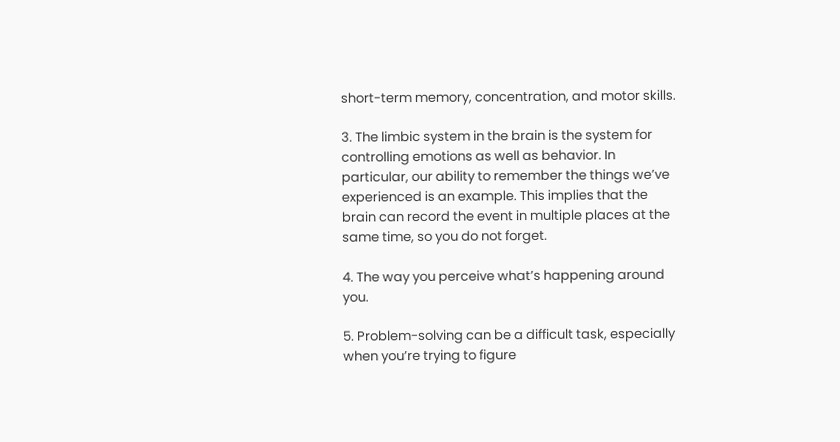short-term memory, concentration, and motor skills.

3. The limbic system in the brain is the system for controlling emotions as well as behavior. In particular, our ability to remember the things we’ve experienced is an example. This implies that the brain can record the event in multiple places at the same time, so you do not forget.

4. The way you perceive what’s happening around you.

5. Problem-solving can be a difficult task, especially when you’re trying to figure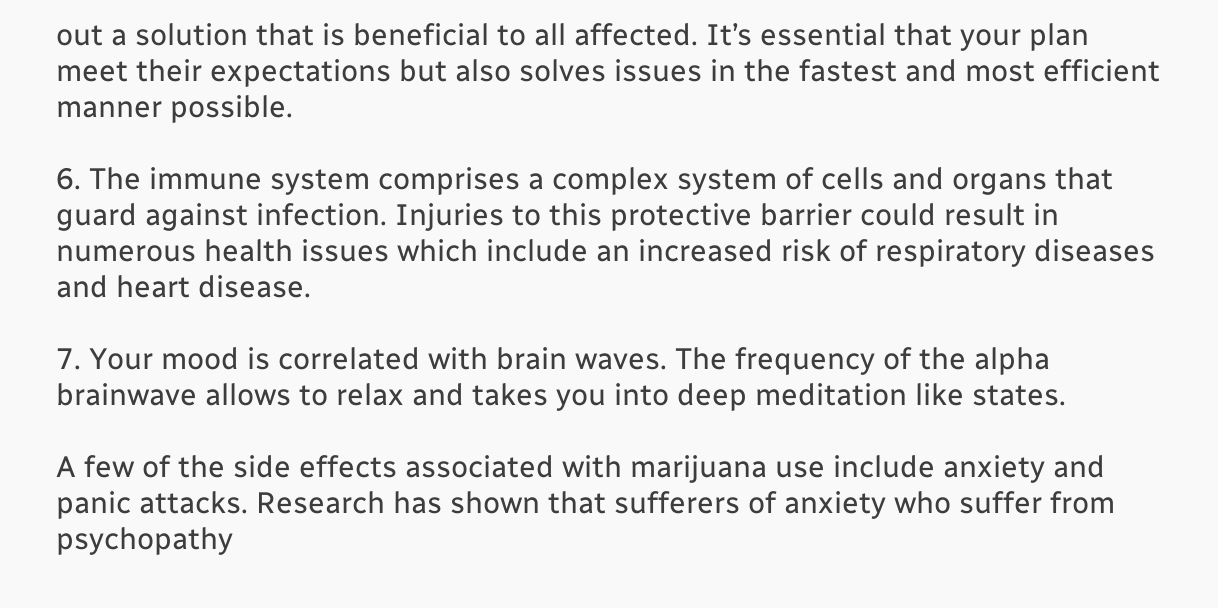out a solution that is beneficial to all affected. It’s essential that your plan meet their expectations but also solves issues in the fastest and most efficient manner possible.

6. The immune system comprises a complex system of cells and organs that guard against infection. Injuries to this protective barrier could result in numerous health issues which include an increased risk of respiratory diseases and heart disease.

7. Your mood is correlated with brain waves. The frequency of the alpha brainwave allows to relax and takes you into deep meditation like states.

A few of the side effects associated with marijuana use include anxiety and panic attacks. Research has shown that sufferers of anxiety who suffer from psychopathy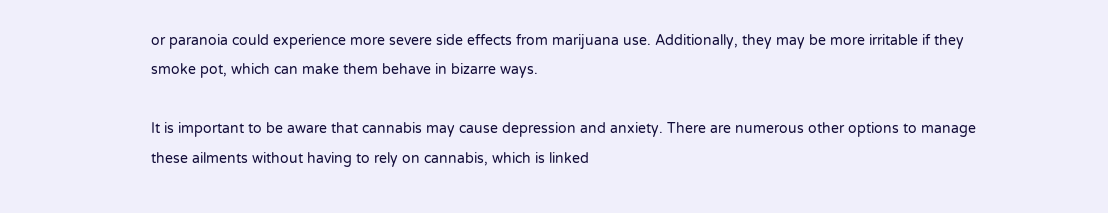or paranoia could experience more severe side effects from marijuana use. Additionally, they may be more irritable if they smoke pot, which can make them behave in bizarre ways.

It is important to be aware that cannabis may cause depression and anxiety. There are numerous other options to manage these ailments without having to rely on cannabis, which is linked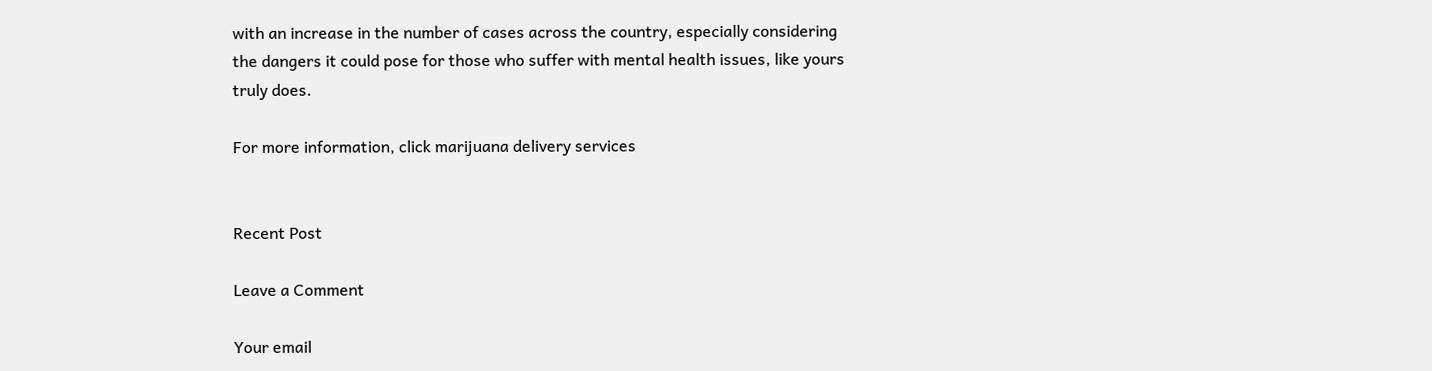with an increase in the number of cases across the country, especially considering the dangers it could pose for those who suffer with mental health issues, like yours truly does.

For more information, click marijuana delivery services


Recent Post

Leave a Comment

Your email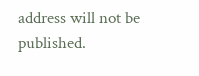address will not be published.